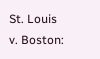St. Louis v. Boston: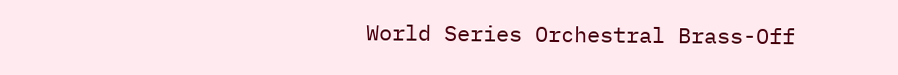World Series Orchestral Brass-Off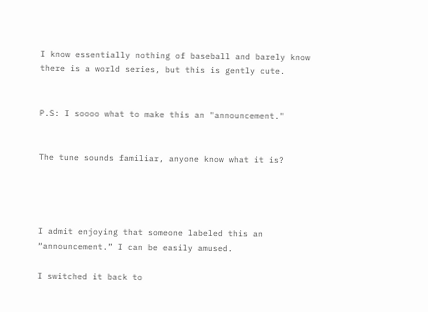I know essentially nothing of baseball and barely know there is a world series, but this is gently cute.


P.S: I soooo what to make this an "announcement."


The tune sounds familiar, anyone know what it is?




I admit enjoying that someone labeled this an “announcement.” I can be easily amused.

I switched it back to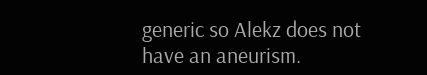generic so Alekz does not have an aneurism.